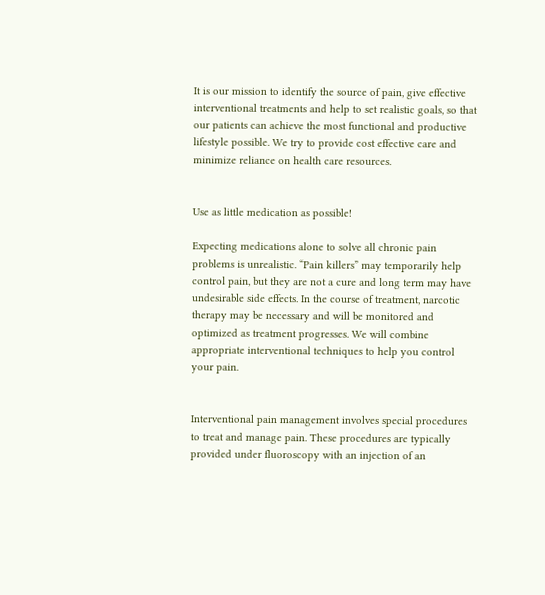It is our mission to identify the source of pain, give effective interventional treatments and help to set realistic goals, so that our patients can achieve the most functional and productive lifestyle possible. We try to provide cost effective care and minimize reliance on health care resources.


Use as little medication as possible!

Expecting medications alone to solve all chronic pain problems is unrealistic. “Pain killers” may temporarily help control pain, but they are not a cure and long term may have undesirable side effects. In the course of treatment, narcotic therapy may be necessary and will be monitored and optimized as treatment progresses. We will combine appropriate interventional techniques to help you control your pain.


Interventional pain management involves special procedures to treat and manage pain. These procedures are typically provided under fluoroscopy with an injection of an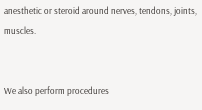anesthetic or steroid around nerves, tendons, joints, muscles.


We also perform procedures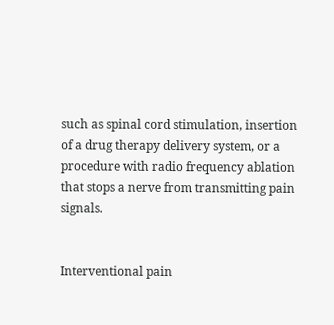such as spinal cord stimulation, insertion of a drug therapy delivery system, or a procedure with radio frequency ablation that stops a nerve from transmitting pain signals.


Interventional pain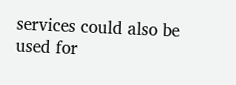services could also be used for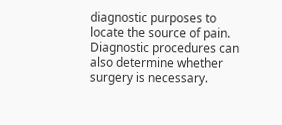diagnostic purposes to locate the source of pain. Diagnostic procedures can also determine whether surgery is necessary.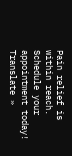Pain relief is within reach. Schedule your appointment today!
Translate »